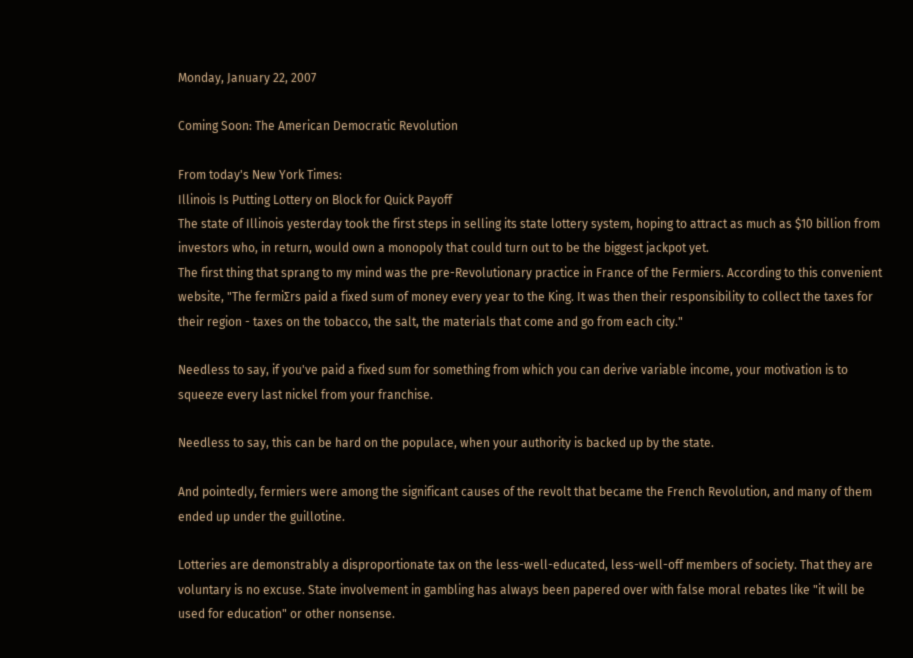Monday, January 22, 2007

Coming Soon: The American Democratic Revolution

From today's New York Times:
Illinois Is Putting Lottery on Block for Quick Payoff
The state of Illinois yesterday took the first steps in selling its state lottery system, hoping to attract as much as $10 billion from investors who, in return, would own a monopoly that could turn out to be the biggest jackpot yet.
The first thing that sprang to my mind was the pre-Revolutionary practice in France of the Fermiers. According to this convenient website, "The fermiƩrs paid a fixed sum of money every year to the King. It was then their responsibility to collect the taxes for their region - taxes on the tobacco, the salt, the materials that come and go from each city."

Needless to say, if you've paid a fixed sum for something from which you can derive variable income, your motivation is to squeeze every last nickel from your franchise.

Needless to say, this can be hard on the populace, when your authority is backed up by the state.

And pointedly, fermiers were among the significant causes of the revolt that became the French Revolution, and many of them ended up under the guillotine.

Lotteries are demonstrably a disproportionate tax on the less-well-educated, less-well-off members of society. That they are voluntary is no excuse. State involvement in gambling has always been papered over with false moral rebates like "it will be used for education" or other nonsense.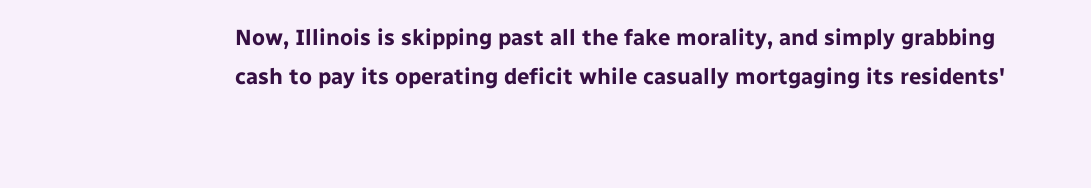Now, Illinois is skipping past all the fake morality, and simply grabbing cash to pay its operating deficit while casually mortgaging its residents'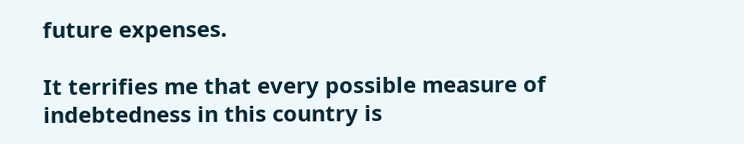future expenses.

It terrifies me that every possible measure of indebtedness in this country is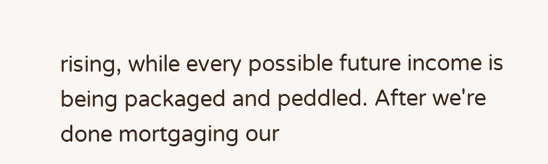rising, while every possible future income is being packaged and peddled. After we're done mortgaging our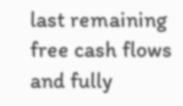last remaining free cash flows and fully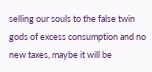selling our souls to the false twin gods of excess consumption and no new taxes, maybe it will be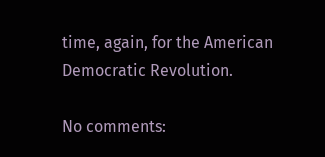time, again, for the American Democratic Revolution.

No comments: